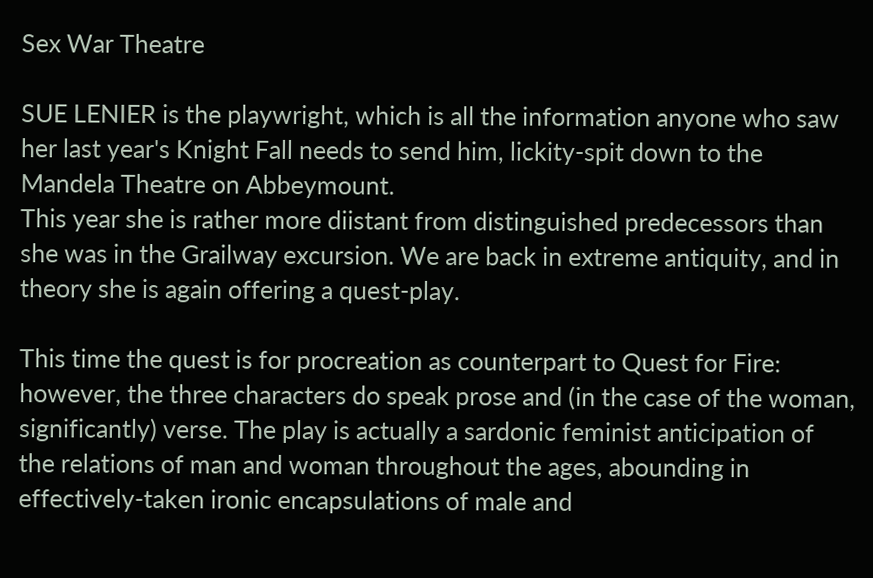Sex War Theatre

SUE LENIER is the playwright, which is all the information anyone who saw her last year's Knight Fall needs to send him, lickity-spit down to the Mandela Theatre on Abbeymount.
This year she is rather more diistant from distinguished predecessors than she was in the Grailway excursion. We are back in extreme antiquity, and in theory she is again offering a quest-play.

This time the quest is for procreation as counterpart to Quest for Fire: however, the three characters do speak prose and (in the case of the woman, significantly) verse. The play is actually a sardonic feminist anticipation of the relations of man and woman throughout the ages, abounding in effectively-taken ironic encapsulations of male and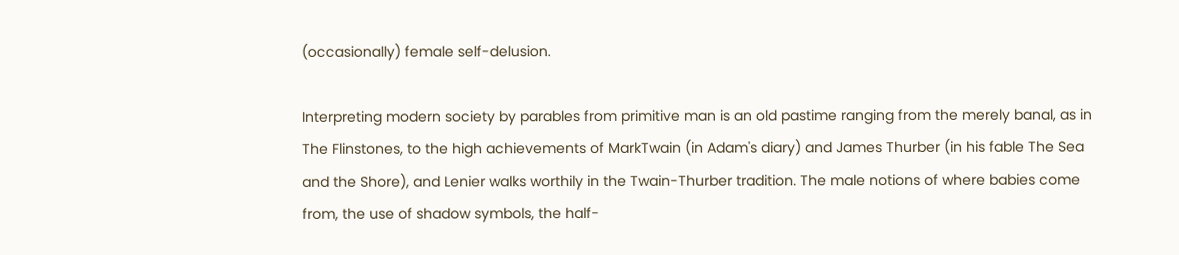(occasionally) female self-delusion.

Interpreting modern society by parables from primitive man is an old pastime ranging from the merely banal, as in The Flinstones, to the high achievements of MarkTwain (in Adam's diary) and James Thurber (in his fable The Sea and the Shore), and Lenier walks worthily in the Twain-Thurber tradition. The male notions of where babies come from, the use of shadow symbols, the half-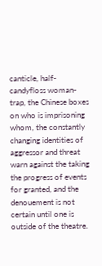canticle, half-candyfloss woman-trap, the Chinese boxes on who is imprisoning whom, the constantly changing identities of aggressor and threat warn against the taking the progress of events for granted, and the denouement is not certain until one is outside of the theatre.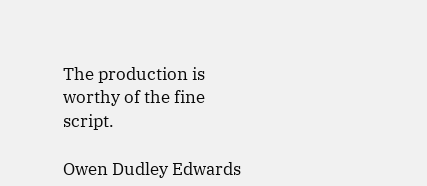The production is worthy of the fine script.

Owen Dudley Edwards